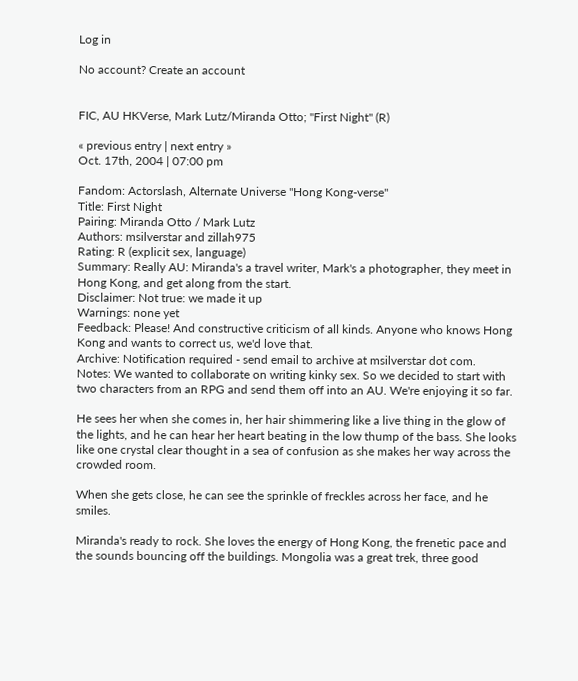Log in

No account? Create an account


FIC, AU HKVerse, Mark Lutz/Miranda Otto; "First Night" (R)

« previous entry | next entry »
Oct. 17th, 2004 | 07:00 pm

Fandom: Actorslash, Alternate Universe "Hong Kong-verse"
Title: First Night
Pairing: Miranda Otto / Mark Lutz
Authors: msilverstar and zillah975
Rating: R (explicit sex, language)
Summary: Really AU: Miranda's a travel writer, Mark's a photographer, they meet in Hong Kong, and get along from the start.
Disclaimer: Not true: we made it up
Warnings: none yet
Feedback: Please! And constructive criticism of all kinds. Anyone who knows Hong Kong and wants to correct us, we'd love that.
Archive: Notification required - send email to archive at msilverstar dot com.
Notes: We wanted to collaborate on writing kinky sex. So we decided to start with two characters from an RPG and send them off into an AU. We're enjoying it so far.

He sees her when she comes in, her hair shimmering like a live thing in the glow of the lights, and he can hear her heart beating in the low thump of the bass. She looks like one crystal clear thought in a sea of confusion as she makes her way across the crowded room.

When she gets close, he can see the sprinkle of freckles across her face, and he smiles.

Miranda's ready to rock. She loves the energy of Hong Kong, the frenetic pace and the sounds bouncing off the buildings. Mongolia was a great trek, three good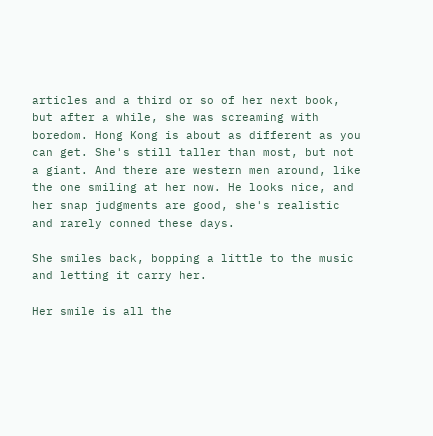articles and a third or so of her next book, but after a while, she was screaming with boredom. Hong Kong is about as different as you can get. She's still taller than most, but not a giant. And there are western men around, like the one smiling at her now. He looks nice, and her snap judgments are good, she's realistic and rarely conned these days.

She smiles back, bopping a little to the music and letting it carry her.

Her smile is all the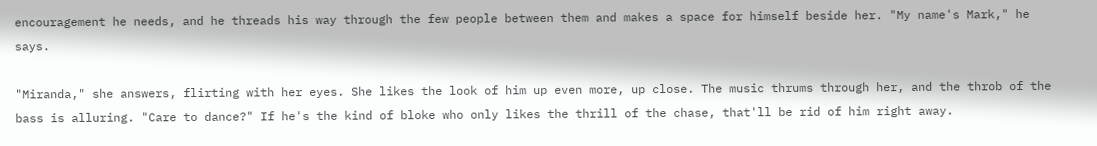encouragement he needs, and he threads his way through the few people between them and makes a space for himself beside her. "My name's Mark," he says.

"Miranda," she answers, flirting with her eyes. She likes the look of him up even more, up close. The music thrums through her, and the throb of the bass is alluring. "Care to dance?" If he's the kind of bloke who only likes the thrill of the chase, that'll be rid of him right away.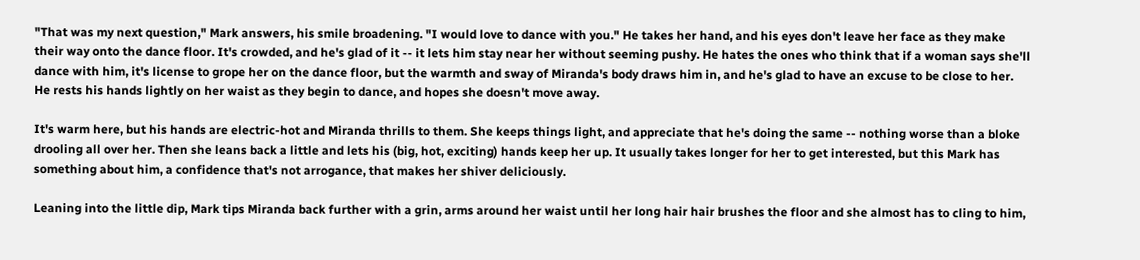"That was my next question," Mark answers, his smile broadening. "I would love to dance with you." He takes her hand, and his eyes don't leave her face as they make their way onto the dance floor. It's crowded, and he's glad of it -- it lets him stay near her without seeming pushy. He hates the ones who think that if a woman says she'll dance with him, it's license to grope her on the dance floor, but the warmth and sway of Miranda's body draws him in, and he's glad to have an excuse to be close to her. He rests his hands lightly on her waist as they begin to dance, and hopes she doesn't move away.

It's warm here, but his hands are electric-hot and Miranda thrills to them. She keeps things light, and appreciate that he's doing the same -- nothing worse than a bloke drooling all over her. Then she leans back a little and lets his (big, hot, exciting) hands keep her up. It usually takes longer for her to get interested, but this Mark has something about him, a confidence that's not arrogance, that makes her shiver deliciously.

Leaning into the little dip, Mark tips Miranda back further with a grin, arms around her waist until her long hair hair brushes the floor and she almost has to cling to him,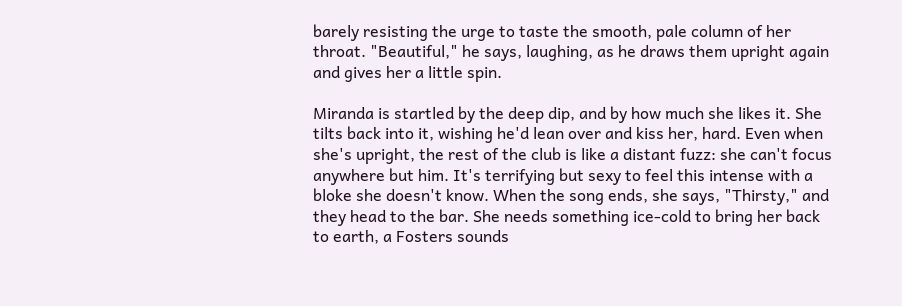barely resisting the urge to taste the smooth, pale column of her throat. "Beautiful," he says, laughing, as he draws them upright again and gives her a little spin.

Miranda is startled by the deep dip, and by how much she likes it. She tilts back into it, wishing he'd lean over and kiss her, hard. Even when she's upright, the rest of the club is like a distant fuzz: she can't focus anywhere but him. It's terrifying but sexy to feel this intense with a bloke she doesn't know. When the song ends, she says, "Thirsty," and they head to the bar. She needs something ice-cold to bring her back to earth, a Fosters sounds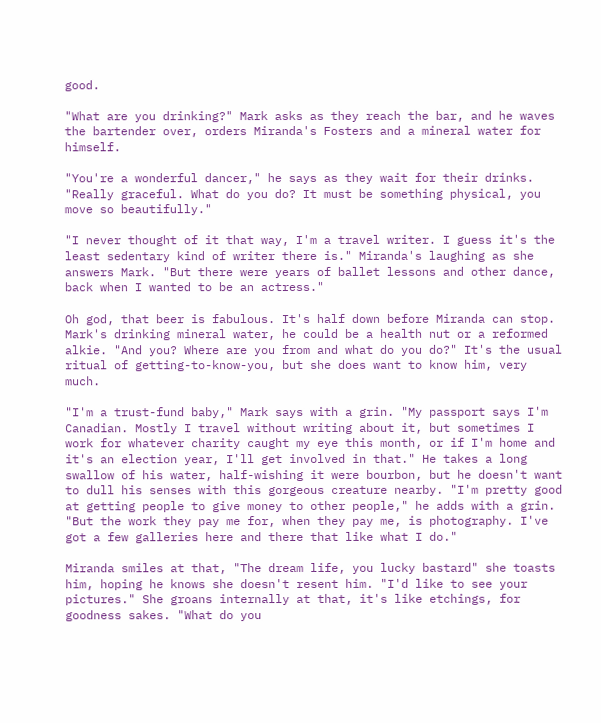good.

"What are you drinking?" Mark asks as they reach the bar, and he waves the bartender over, orders Miranda's Fosters and a mineral water for himself.

"You're a wonderful dancer," he says as they wait for their drinks. "Really graceful. What do you do? It must be something physical, you move so beautifully."

"I never thought of it that way, I'm a travel writer. I guess it's the least sedentary kind of writer there is." Miranda's laughing as she answers Mark. "But there were years of ballet lessons and other dance, back when I wanted to be an actress."

Oh god, that beer is fabulous. It's half down before Miranda can stop. Mark's drinking mineral water, he could be a health nut or a reformed alkie. "And you? Where are you from and what do you do?" It's the usual ritual of getting-to-know-you, but she does want to know him, very much.

"I'm a trust-fund baby," Mark says with a grin. "My passport says I'm Canadian. Mostly I travel without writing about it, but sometimes I work for whatever charity caught my eye this month, or if I'm home and it's an election year, I'll get involved in that." He takes a long swallow of his water, half-wishing it were bourbon, but he doesn't want to dull his senses with this gorgeous creature nearby. "I'm pretty good at getting people to give money to other people," he adds with a grin. "But the work they pay me for, when they pay me, is photography. I've got a few galleries here and there that like what I do."

Miranda smiles at that, "The dream life, you lucky bastard" she toasts him, hoping he knows she doesn't resent him. "I'd like to see your pictures." She groans internally at that, it's like etchings, for goodness sakes. "What do you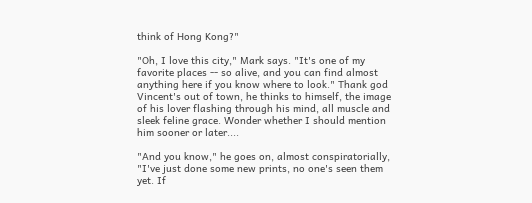think of Hong Kong?"

"Oh, I love this city," Mark says. "It's one of my favorite places -- so alive, and you can find almost anything here if you know where to look." Thank god Vincent's out of town, he thinks to himself, the image of his lover flashing through his mind, all muscle and sleek feline grace. Wonder whether I should mention him sooner or later....

"And you know," he goes on, almost conspiratorially, "I've just done some new prints, no one's seen them yet. If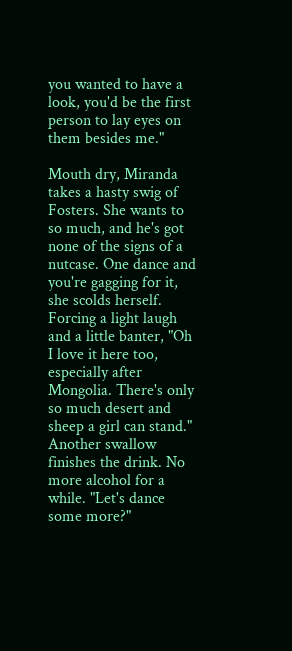you wanted to have a look, you'd be the first person to lay eyes on them besides me."

Mouth dry, Miranda takes a hasty swig of Fosters. She wants to so much, and he's got none of the signs of a nutcase. One dance and you're gagging for it, she scolds herself. Forcing a light laugh and a little banter, "Oh I love it here too, especially after Mongolia. There's only so much desert and sheep a girl can stand." Another swallow finishes the drink. No more alcohol for a while. "Let's dance some more?"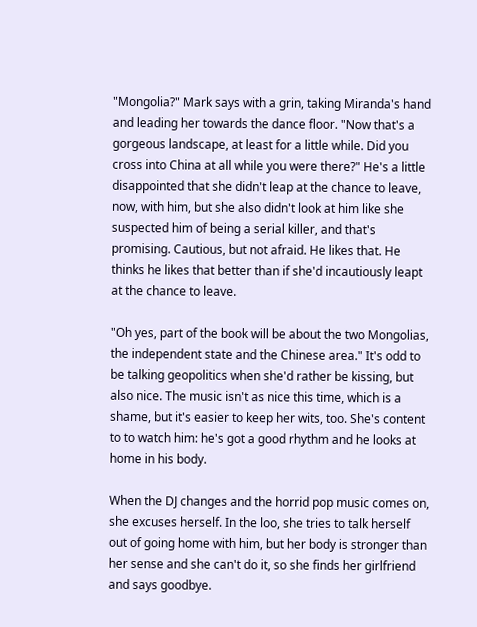"Mongolia?" Mark says with a grin, taking Miranda's hand and leading her towards the dance floor. "Now that's a gorgeous landscape, at least for a little while. Did you cross into China at all while you were there?" He's a little disappointed that she didn't leap at the chance to leave, now, with him, but she also didn't look at him like she suspected him of being a serial killer, and that's promising. Cautious, but not afraid. He likes that. He thinks he likes that better than if she'd incautiously leapt at the chance to leave.

"Oh yes, part of the book will be about the two Mongolias, the independent state and the Chinese area." It's odd to be talking geopolitics when she'd rather be kissing, but also nice. The music isn't as nice this time, which is a shame, but it's easier to keep her wits, too. She's content to to watch him: he's got a good rhythm and he looks at home in his body.

When the DJ changes and the horrid pop music comes on, she excuses herself. In the loo, she tries to talk herself out of going home with him, but her body is stronger than her sense and she can't do it, so she finds her girlfriend and says goodbye.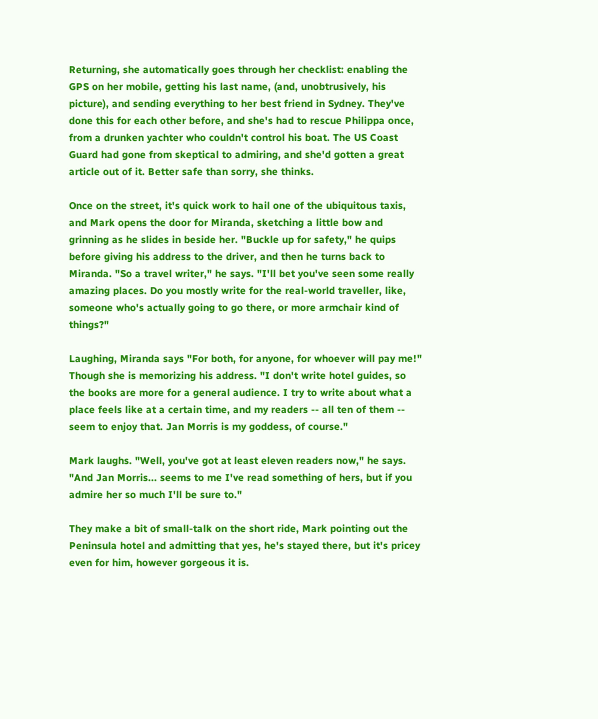Returning, she automatically goes through her checklist: enabling the GPS on her mobile, getting his last name, (and, unobtrusively, his picture), and sending everything to her best friend in Sydney. They've done this for each other before, and she's had to rescue Philippa once, from a drunken yachter who couldn't control his boat. The US Coast Guard had gone from skeptical to admiring, and she'd gotten a great article out of it. Better safe than sorry, she thinks.

Once on the street, it's quick work to hail one of the ubiquitous taxis, and Mark opens the door for Miranda, sketching a little bow and grinning as he slides in beside her. "Buckle up for safety," he quips before giving his address to the driver, and then he turns back to Miranda. "So a travel writer," he says. "I'll bet you've seen some really amazing places. Do you mostly write for the real-world traveller, like, someone who's actually going to go there, or more armchair kind of things?"

Laughing, Miranda says "For both, for anyone, for whoever will pay me!" Though she is memorizing his address. "I don't write hotel guides, so the books are more for a general audience. I try to write about what a place feels like at a certain time, and my readers -- all ten of them -- seem to enjoy that. Jan Morris is my goddess, of course."

Mark laughs. "Well, you've got at least eleven readers now," he says. "And Jan Morris... seems to me I've read something of hers, but if you admire her so much I'll be sure to."

They make a bit of small-talk on the short ride, Mark pointing out the Peninsula hotel and admitting that yes, he's stayed there, but it's pricey even for him, however gorgeous it is.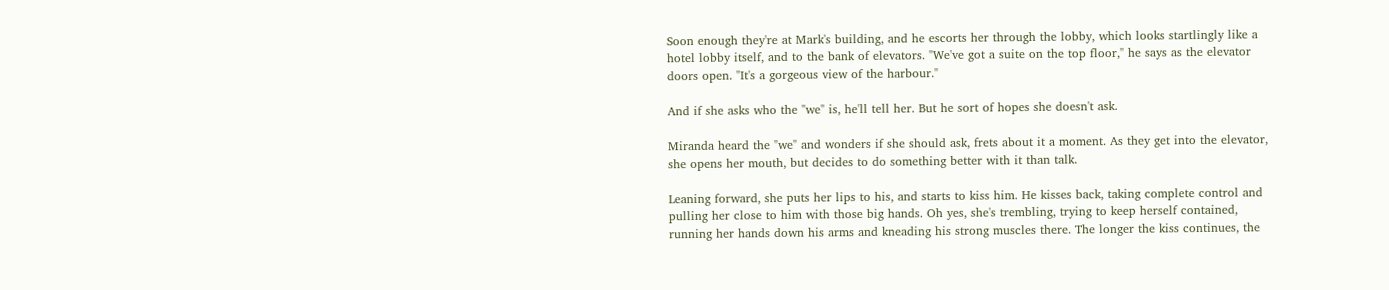Soon enough they're at Mark's building, and he escorts her through the lobby, which looks startlingly like a hotel lobby itself, and to the bank of elevators. "We've got a suite on the top floor," he says as the elevator doors open. "It's a gorgeous view of the harbour."

And if she asks who the "we" is, he'll tell her. But he sort of hopes she doesn't ask.

Miranda heard the "we" and wonders if she should ask, frets about it a moment. As they get into the elevator, she opens her mouth, but decides to do something better with it than talk.

Leaning forward, she puts her lips to his, and starts to kiss him. He kisses back, taking complete control and pulling her close to him with those big hands. Oh yes, she's trembling, trying to keep herself contained, running her hands down his arms and kneading his strong muscles there. The longer the kiss continues, the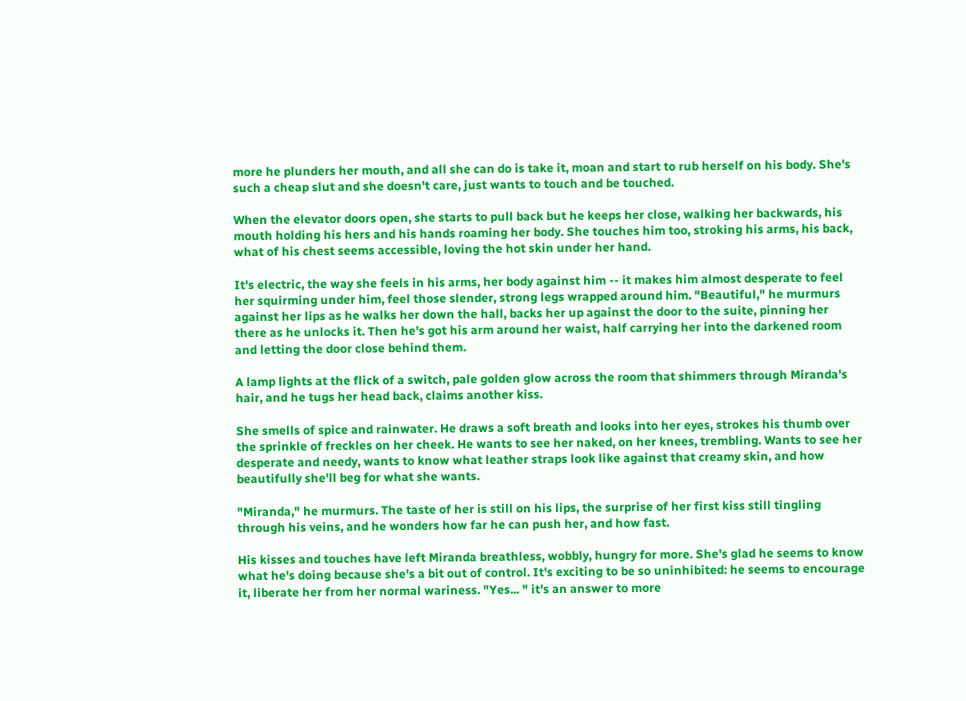more he plunders her mouth, and all she can do is take it, moan and start to rub herself on his body. She's such a cheap slut and she doesn't care, just wants to touch and be touched.

When the elevator doors open, she starts to pull back but he keeps her close, walking her backwards, his mouth holding his hers and his hands roaming her body. She touches him too, stroking his arms, his back, what of his chest seems accessible, loving the hot skin under her hand.

It's electric, the way she feels in his arms, her body against him -- it makes him almost desperate to feel her squirming under him, feel those slender, strong legs wrapped around him. "Beautiful," he murmurs against her lips as he walks her down the hall, backs her up against the door to the suite, pinning her there as he unlocks it. Then he's got his arm around her waist, half carrying her into the darkened room and letting the door close behind them.

A lamp lights at the flick of a switch, pale golden glow across the room that shimmers through Miranda's hair, and he tugs her head back, claims another kiss.

She smells of spice and rainwater. He draws a soft breath and looks into her eyes, strokes his thumb over the sprinkle of freckles on her cheek. He wants to see her naked, on her knees, trembling. Wants to see her desperate and needy, wants to know what leather straps look like against that creamy skin, and how beautifully she'll beg for what she wants.

"Miranda," he murmurs. The taste of her is still on his lips, the surprise of her first kiss still tingling through his veins, and he wonders how far he can push her, and how fast.

His kisses and touches have left Miranda breathless, wobbly, hungry for more. She's glad he seems to know what he's doing because she's a bit out of control. It's exciting to be so uninhibited: he seems to encourage it, liberate her from her normal wariness. "Yes... " it's an answer to more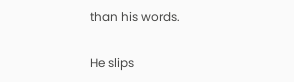than his words.

He slips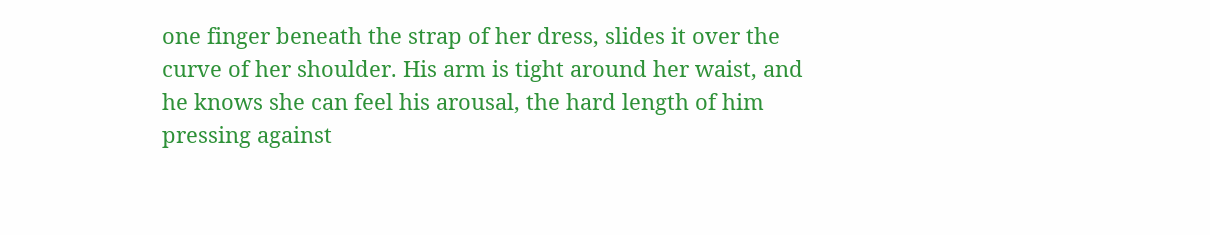one finger beneath the strap of her dress, slides it over the curve of her shoulder. His arm is tight around her waist, and he knows she can feel his arousal, the hard length of him pressing against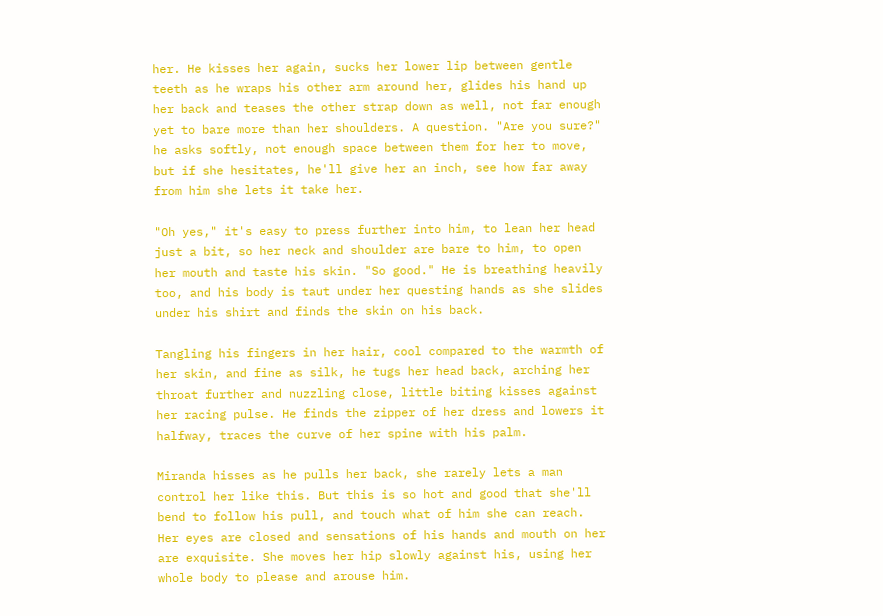her. He kisses her again, sucks her lower lip between gentle teeth as he wraps his other arm around her, glides his hand up her back and teases the other strap down as well, not far enough yet to bare more than her shoulders. A question. "Are you sure?" he asks softly, not enough space between them for her to move, but if she hesitates, he'll give her an inch, see how far away from him she lets it take her.

"Oh yes," it's easy to press further into him, to lean her head just a bit, so her neck and shoulder are bare to him, to open her mouth and taste his skin. "So good." He is breathing heavily too, and his body is taut under her questing hands as she slides under his shirt and finds the skin on his back.

Tangling his fingers in her hair, cool compared to the warmth of her skin, and fine as silk, he tugs her head back, arching her throat further and nuzzling close, little biting kisses against her racing pulse. He finds the zipper of her dress and lowers it halfway, traces the curve of her spine with his palm.

Miranda hisses as he pulls her back, she rarely lets a man control her like this. But this is so hot and good that she'll bend to follow his pull, and touch what of him she can reach. Her eyes are closed and sensations of his hands and mouth on her are exquisite. She moves her hip slowly against his, using her whole body to please and arouse him.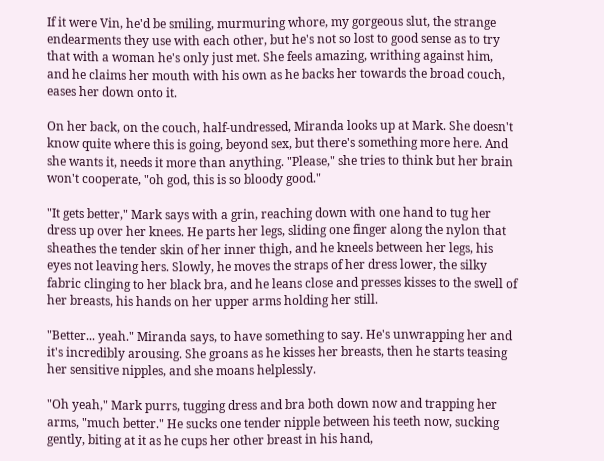If it were Vin, he'd be smiling, murmuring whore, my gorgeous slut, the strange endearments they use with each other, but he's not so lost to good sense as to try that with a woman he's only just met. She feels amazing, writhing against him, and he claims her mouth with his own as he backs her towards the broad couch, eases her down onto it.

On her back, on the couch, half-undressed, Miranda looks up at Mark. She doesn't know quite where this is going, beyond sex, but there's something more here. And she wants it, needs it more than anything. "Please," she tries to think but her brain won't cooperate, "oh god, this is so bloody good."

"It gets better," Mark says with a grin, reaching down with one hand to tug her dress up over her knees. He parts her legs, sliding one finger along the nylon that sheathes the tender skin of her inner thigh, and he kneels between her legs, his eyes not leaving hers. Slowly, he moves the straps of her dress lower, the silky fabric clinging to her black bra, and he leans close and presses kisses to the swell of her breasts, his hands on her upper arms holding her still.

"Better... yeah." Miranda says, to have something to say. He's unwrapping her and it's incredibly arousing. She groans as he kisses her breasts, then he starts teasing her sensitive nipples, and she moans helplessly.

"Oh yeah," Mark purrs, tugging dress and bra both down now and trapping her arms, "much better." He sucks one tender nipple between his teeth now, sucking gently, biting at it as he cups her other breast in his hand,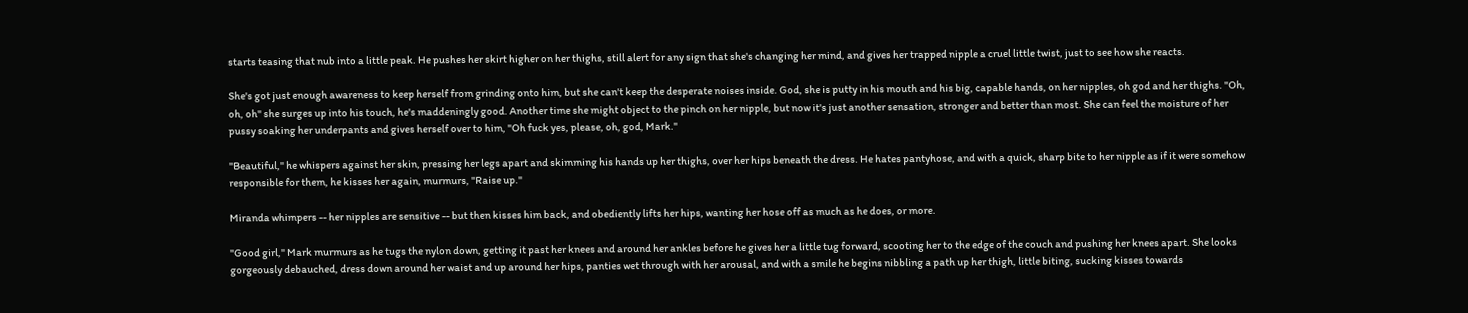starts teasing that nub into a little peak. He pushes her skirt higher on her thighs, still alert for any sign that she's changing her mind, and gives her trapped nipple a cruel little twist, just to see how she reacts.

She's got just enough awareness to keep herself from grinding onto him, but she can't keep the desperate noises inside. God, she is putty in his mouth and his big, capable hands, on her nipples, oh god and her thighs. "Oh, oh, oh" she surges up into his touch, he's maddeningly good. Another time she might object to the pinch on her nipple, but now it's just another sensation, stronger and better than most. She can feel the moisture of her pussy soaking her underpants and gives herself over to him, "Oh fuck yes, please, oh, god, Mark."

"Beautiful," he whispers against her skin, pressing her legs apart and skimming his hands up her thighs, over her hips beneath the dress. He hates pantyhose, and with a quick, sharp bite to her nipple as if it were somehow responsible for them, he kisses her again, murmurs, "Raise up."

Miranda whimpers -- her nipples are sensitive -- but then kisses him back, and obediently lifts her hips, wanting her hose off as much as he does, or more.

"Good girl," Mark murmurs as he tugs the nylon down, getting it past her knees and around her ankles before he gives her a little tug forward, scooting her to the edge of the couch and pushing her knees apart. She looks gorgeously debauched, dress down around her waist and up around her hips, panties wet through with her arousal, and with a smile he begins nibbling a path up her thigh, little biting, sucking kisses towards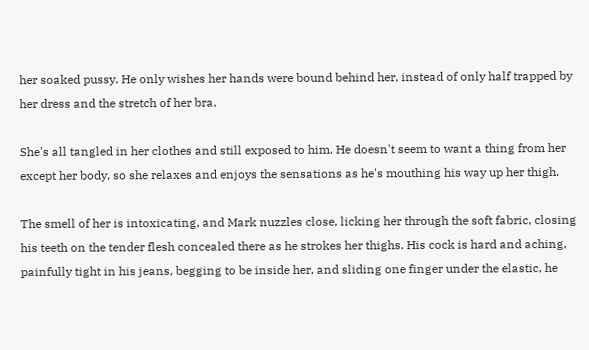her soaked pussy. He only wishes her hands were bound behind her, instead of only half trapped by her dress and the stretch of her bra.

She's all tangled in her clothes and still exposed to him. He doesn't seem to want a thing from her except her body, so she relaxes and enjoys the sensations as he's mouthing his way up her thigh.

The smell of her is intoxicating, and Mark nuzzles close, licking her through the soft fabric, closing his teeth on the tender flesh concealed there as he strokes her thighs. His cock is hard and aching, painfully tight in his jeans, begging to be inside her, and sliding one finger under the elastic, he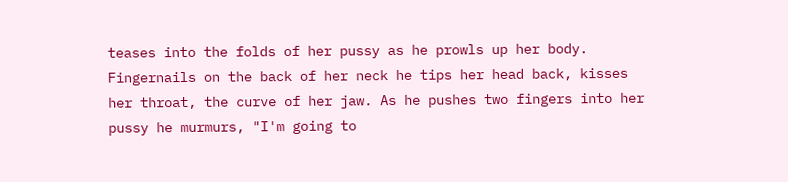teases into the folds of her pussy as he prowls up her body. Fingernails on the back of her neck he tips her head back, kisses her throat, the curve of her jaw. As he pushes two fingers into her pussy he murmurs, "I'm going to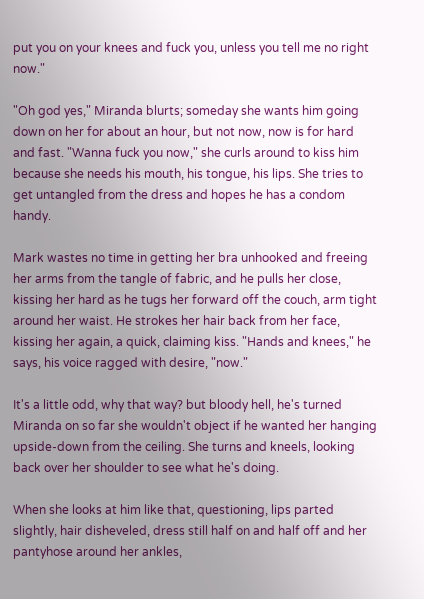put you on your knees and fuck you, unless you tell me no right now."

"Oh god yes," Miranda blurts; someday she wants him going down on her for about an hour, but not now, now is for hard and fast. "Wanna fuck you now," she curls around to kiss him because she needs his mouth, his tongue, his lips. She tries to get untangled from the dress and hopes he has a condom handy.

Mark wastes no time in getting her bra unhooked and freeing her arms from the tangle of fabric, and he pulls her close, kissing her hard as he tugs her forward off the couch, arm tight around her waist. He strokes her hair back from her face, kissing her again, a quick, claiming kiss. "Hands and knees," he says, his voice ragged with desire, "now."

It's a little odd, why that way? but bloody hell, he's turned Miranda on so far she wouldn't object if he wanted her hanging upside-down from the ceiling. She turns and kneels, looking back over her shoulder to see what he's doing.

When she looks at him like that, questioning, lips parted slightly, hair disheveled, dress still half on and half off and her pantyhose around her ankles,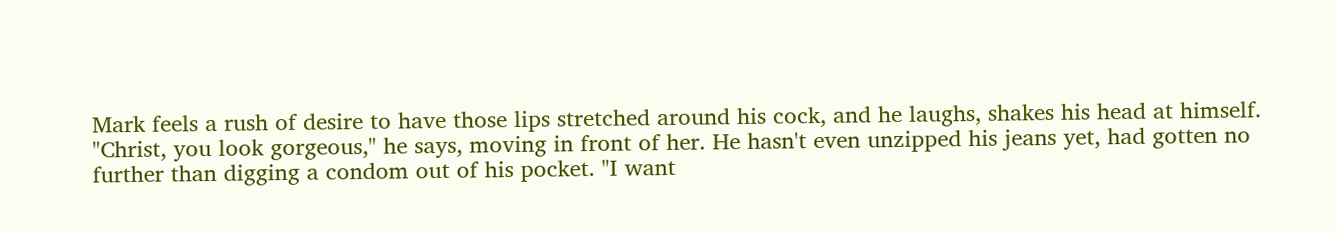Mark feels a rush of desire to have those lips stretched around his cock, and he laughs, shakes his head at himself. "Christ, you look gorgeous," he says, moving in front of her. He hasn't even unzipped his jeans yet, had gotten no further than digging a condom out of his pocket. "I want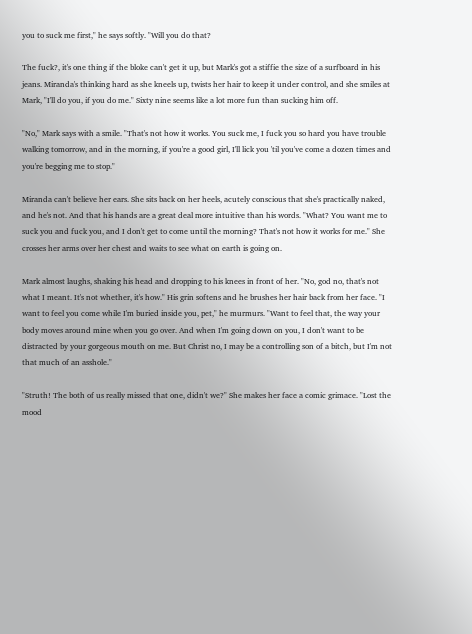you to suck me first," he says softly. "Will you do that?

The fuck?, it's one thing if the bloke can't get it up, but Mark's got a stiffie the size of a surfboard in his jeans. Miranda's thinking hard as she kneels up, twists her hair to keep it under control, and she smiles at Mark, "I'll do you, if you do me." Sixty nine seems like a lot more fun than sucking him off.

"No," Mark says with a smile. "That's not how it works. You suck me, I fuck you so hard you have trouble walking tomorrow, and in the morning, if you're a good girl, I'll lick you 'til you've come a dozen times and you're begging me to stop."

Miranda can't believe her ears. She sits back on her heels, acutely conscious that she's practically naked, and he's not. And that his hands are a great deal more intuitive than his words. "What? You want me to suck you and fuck you, and I don't get to come until the morning? That's not how it works for me." She crosses her arms over her chest and waits to see what on earth is going on.

Mark almost laughs, shaking his head and dropping to his knees in front of her. "No, god no, that's not what I meant. It's not whether, it's how." His grin softens and he brushes her hair back from her face. "I want to feel you come while I'm buried inside you, pet," he murmurs. "Want to feel that, the way your body moves around mine when you go over. And when I'm going down on you, I don't want to be distracted by your gorgeous mouth on me. But Christ no, I may be a controlling son of a bitch, but I'm not that much of an asshole."

"Struth! The both of us really missed that one, didn't we?" She makes her face a comic grimace. "Lost the mood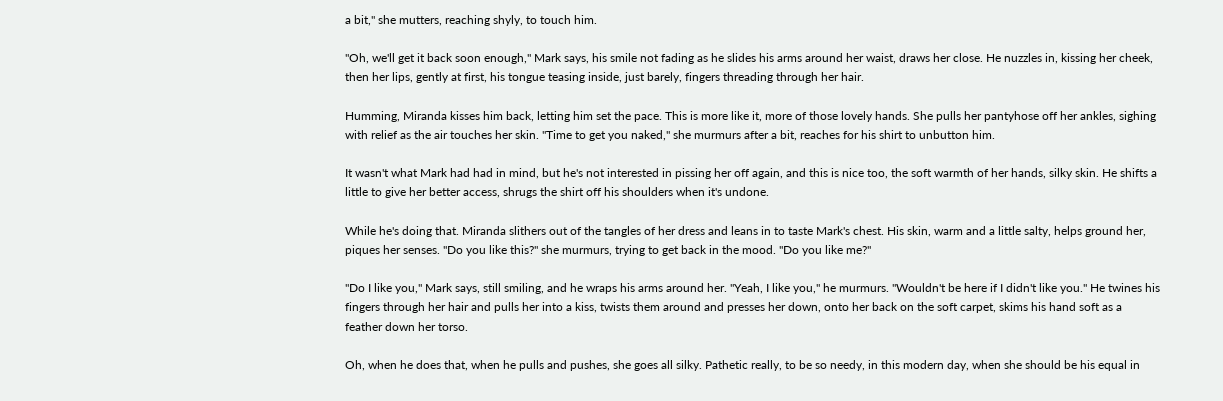a bit," she mutters, reaching shyly, to touch him.

"Oh, we'll get it back soon enough," Mark says, his smile not fading as he slides his arms around her waist, draws her close. He nuzzles in, kissing her cheek, then her lips, gently at first, his tongue teasing inside, just barely, fingers threading through her hair.

Humming, Miranda kisses him back, letting him set the pace. This is more like it, more of those lovely hands. She pulls her pantyhose off her ankles, sighing with relief as the air touches her skin. "Time to get you naked," she murmurs after a bit, reaches for his shirt to unbutton him.

It wasn't what Mark had had in mind, but he's not interested in pissing her off again, and this is nice too, the soft warmth of her hands, silky skin. He shifts a little to give her better access, shrugs the shirt off his shoulders when it's undone.

While he's doing that. Miranda slithers out of the tangles of her dress and leans in to taste Mark's chest. His skin, warm and a little salty, helps ground her, piques her senses. "Do you like this?" she murmurs, trying to get back in the mood. "Do you like me?"

"Do I like you," Mark says, still smiling, and he wraps his arms around her. "Yeah, I like you," he murmurs. "Wouldn't be here if I didn't like you." He twines his fingers through her hair and pulls her into a kiss, twists them around and presses her down, onto her back on the soft carpet, skims his hand soft as a feather down her torso.

Oh, when he does that, when he pulls and pushes, she goes all silky. Pathetic really, to be so needy, in this modern day, when she should be his equal in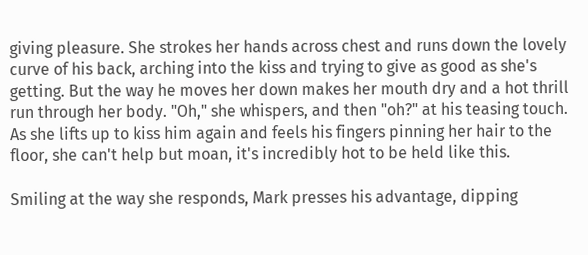giving pleasure. She strokes her hands across chest and runs down the lovely curve of his back, arching into the kiss and trying to give as good as she's getting. But the way he moves her down makes her mouth dry and a hot thrill run through her body. "Oh," she whispers, and then "oh?" at his teasing touch. As she lifts up to kiss him again and feels his fingers pinning her hair to the floor, she can't help but moan, it's incredibly hot to be held like this.

Smiling at the way she responds, Mark presses his advantage, dipping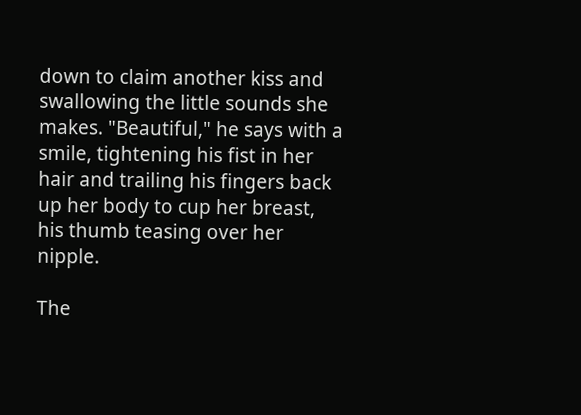down to claim another kiss and swallowing the little sounds she makes. "Beautiful," he says with a smile, tightening his fist in her hair and trailing his fingers back up her body to cup her breast, his thumb teasing over her nipple.

The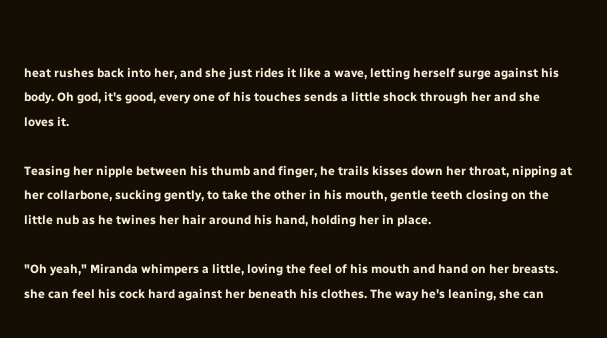heat rushes back into her, and she just rides it like a wave, letting herself surge against his body. Oh god, it's good, every one of his touches sends a little shock through her and she loves it.

Teasing her nipple between his thumb and finger, he trails kisses down her throat, nipping at her collarbone, sucking gently, to take the other in his mouth, gentle teeth closing on the little nub as he twines her hair around his hand, holding her in place.

"Oh yeah," Miranda whimpers a little, loving the feel of his mouth and hand on her breasts. she can feel his cock hard against her beneath his clothes. The way he's leaning, she can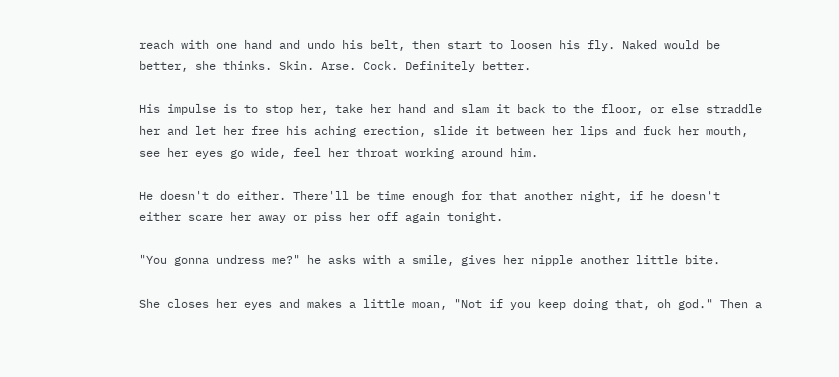reach with one hand and undo his belt, then start to loosen his fly. Naked would be better, she thinks. Skin. Arse. Cock. Definitely better.

His impulse is to stop her, take her hand and slam it back to the floor, or else straddle her and let her free his aching erection, slide it between her lips and fuck her mouth, see her eyes go wide, feel her throat working around him.

He doesn't do either. There'll be time enough for that another night, if he doesn't either scare her away or piss her off again tonight.

"You gonna undress me?" he asks with a smile, gives her nipple another little bite.

She closes her eyes and makes a little moan, "Not if you keep doing that, oh god." Then a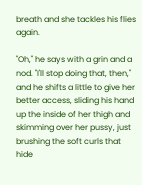breath and she tackles his flies again.

"Oh," he says with a grin and a nod. "I'll stop doing that, then," and he shifts a little to give her better access, sliding his hand up the inside of her thigh and skimming over her pussy, just brushing the soft curls that hide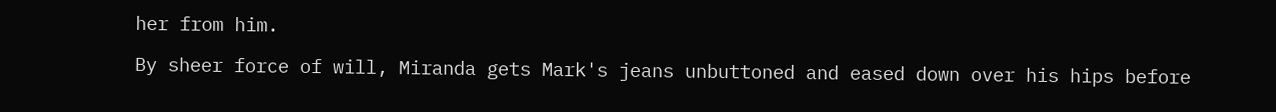her from him.

By sheer force of will, Miranda gets Mark's jeans unbuttoned and eased down over his hips before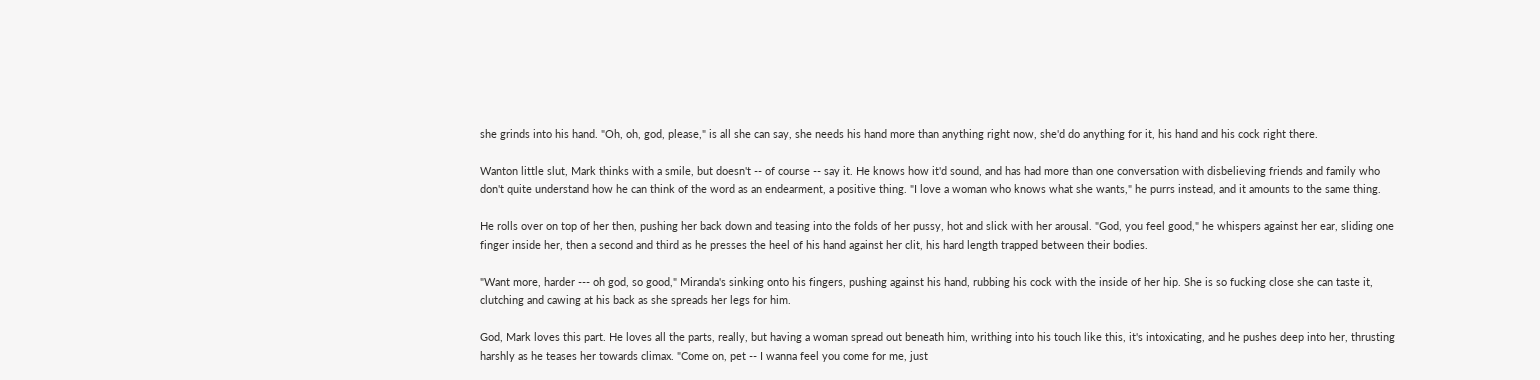she grinds into his hand. "Oh, oh, god, please," is all she can say, she needs his hand more than anything right now, she'd do anything for it, his hand and his cock right there.

Wanton little slut, Mark thinks with a smile, but doesn't -- of course -- say it. He knows how it'd sound, and has had more than one conversation with disbelieving friends and family who don't quite understand how he can think of the word as an endearment, a positive thing. "I love a woman who knows what she wants," he purrs instead, and it amounts to the same thing.

He rolls over on top of her then, pushing her back down and teasing into the folds of her pussy, hot and slick with her arousal. "God, you feel good," he whispers against her ear, sliding one finger inside her, then a second and third as he presses the heel of his hand against her clit, his hard length trapped between their bodies.

"Want more, harder --- oh god, so good," Miranda's sinking onto his fingers, pushing against his hand, rubbing his cock with the inside of her hip. She is so fucking close she can taste it, clutching and cawing at his back as she spreads her legs for him.

God, Mark loves this part. He loves all the parts, really, but having a woman spread out beneath him, writhing into his touch like this, it's intoxicating, and he pushes deep into her, thrusting harshly as he teases her towards climax. "Come on, pet -- I wanna feel you come for me, just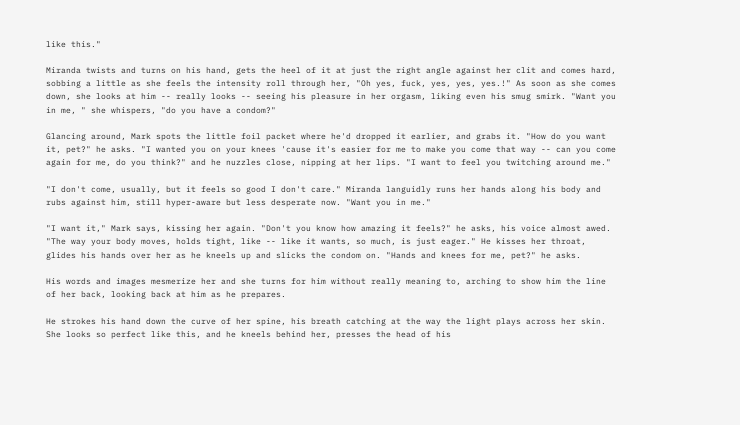like this."

Miranda twists and turns on his hand, gets the heel of it at just the right angle against her clit and comes hard, sobbing a little as she feels the intensity roll through her, "Oh yes, fuck, yes, yes, yes.!" As soon as she comes down, she looks at him -- really looks -- seeing his pleasure in her orgasm, liking even his smug smirk. "Want you in me, " she whispers, "do you have a condom?"

Glancing around, Mark spots the little foil packet where he'd dropped it earlier, and grabs it. "How do you want it, pet?" he asks. "I wanted you on your knees 'cause it's easier for me to make you come that way -- can you come again for me, do you think?" and he nuzzles close, nipping at her lips. "I want to feel you twitching around me."

"I don't come, usually, but it feels so good I don't care." Miranda languidly runs her hands along his body and rubs against him, still hyper-aware but less desperate now. "Want you in me."

"I want it," Mark says, kissing her again. "Don't you know how amazing it feels?" he asks, his voice almost awed. "The way your body moves, holds tight, like -- like it wants, so much, is just eager." He kisses her throat, glides his hands over her as he kneels up and slicks the condom on. "Hands and knees for me, pet?" he asks.

His words and images mesmerize her and she turns for him without really meaning to, arching to show him the line of her back, looking back at him as he prepares.

He strokes his hand down the curve of her spine, his breath catching at the way the light plays across her skin. She looks so perfect like this, and he kneels behind her, presses the head of his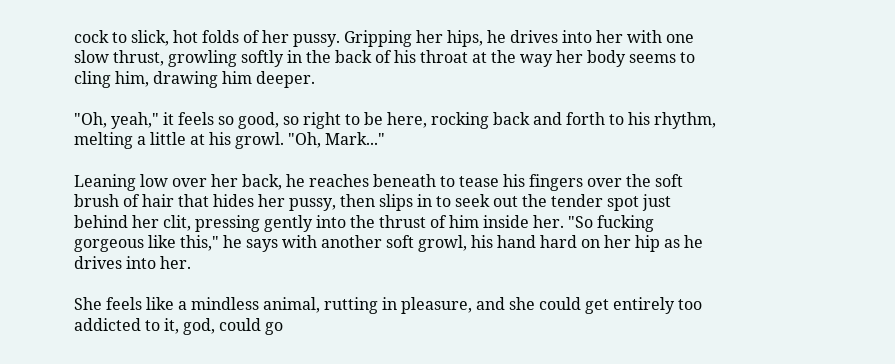cock to slick, hot folds of her pussy. Gripping her hips, he drives into her with one slow thrust, growling softly in the back of his throat at the way her body seems to cling him, drawing him deeper.

"Oh, yeah," it feels so good, so right to be here, rocking back and forth to his rhythm, melting a little at his growl. "Oh, Mark..."

Leaning low over her back, he reaches beneath to tease his fingers over the soft brush of hair that hides her pussy, then slips in to seek out the tender spot just behind her clit, pressing gently into the thrust of him inside her. "So fucking gorgeous like this," he says with another soft growl, his hand hard on her hip as he drives into her.

She feels like a mindless animal, rutting in pleasure, and she could get entirely too addicted to it, god, could go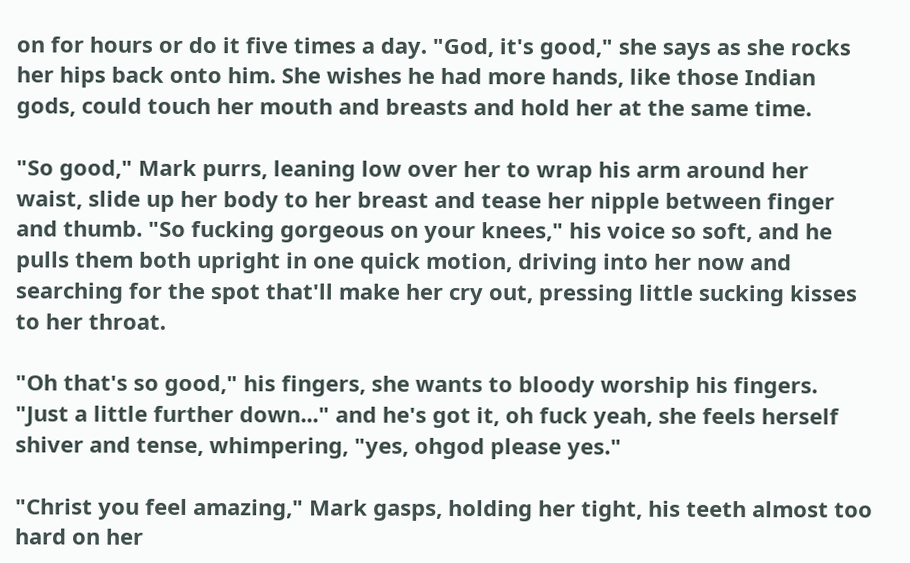on for hours or do it five times a day. "God, it's good," she says as she rocks her hips back onto him. She wishes he had more hands, like those Indian gods, could touch her mouth and breasts and hold her at the same time.

"So good," Mark purrs, leaning low over her to wrap his arm around her waist, slide up her body to her breast and tease her nipple between finger and thumb. "So fucking gorgeous on your knees," his voice so soft, and he pulls them both upright in one quick motion, driving into her now and searching for the spot that'll make her cry out, pressing little sucking kisses to her throat.

"Oh that's so good," his fingers, she wants to bloody worship his fingers. "Just a little further down..." and he's got it, oh fuck yeah, she feels herself shiver and tense, whimpering, "yes, ohgod please yes."

"Christ you feel amazing," Mark gasps, holding her tight, his teeth almost too hard on her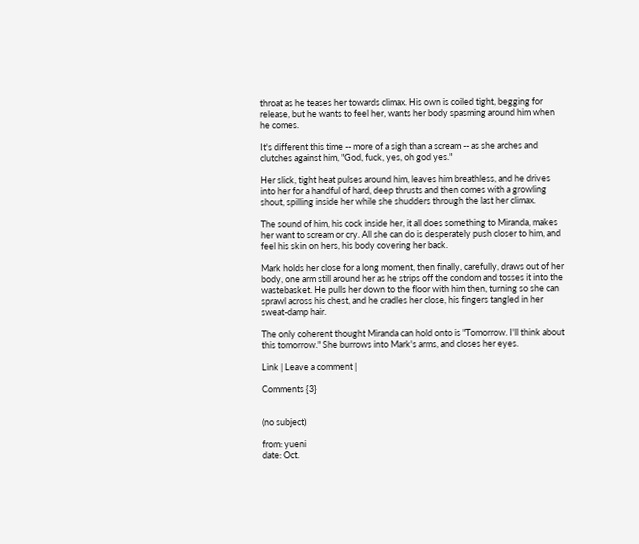throat as he teases her towards climax. His own is coiled tight, begging for release, but he wants to feel her, wants her body spasming around him when he comes.

It's different this time -- more of a sigh than a scream -- as she arches and clutches against him, "God, fuck, yes, oh god yes."

Her slick, tight heat pulses around him, leaves him breathless, and he drives into her for a handful of hard, deep thrusts and then comes with a growling shout, spilling inside her while she shudders through the last her climax.

The sound of him, his cock inside her, it all does something to Miranda, makes her want to scream or cry. All she can do is desperately push closer to him, and feel his skin on hers, his body covering her back.

Mark holds her close for a long moment, then finally, carefully, draws out of her body, one arm still around her as he strips off the condom and tosses it into the wastebasket. He pulls her down to the floor with him then, turning so she can sprawl across his chest, and he cradles her close, his fingers tangled in her sweat-damp hair.

The only coherent thought Miranda can hold onto is "Tomorrow. I'll think about this tomorrow." She burrows into Mark's arms, and closes her eyes.

Link | Leave a comment |

Comments {3}


(no subject)

from: yueni
date: Oct.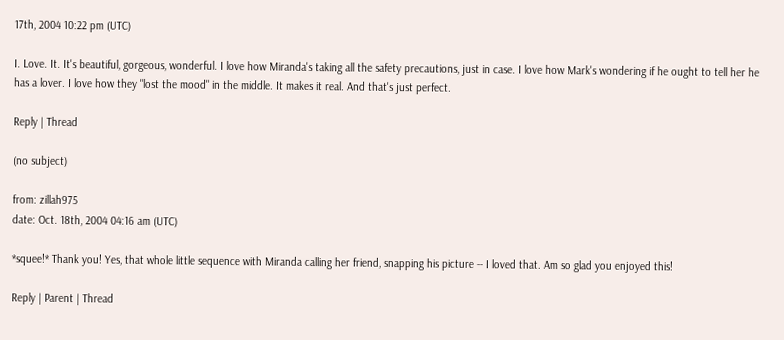17th, 2004 10:22 pm (UTC)

I. Love. It. It's beautiful, gorgeous, wonderful. I love how Miranda's taking all the safety precautions, just in case. I love how Mark's wondering if he ought to tell her he has a lover. I love how they "lost the mood" in the middle. It makes it real. And that's just perfect.

Reply | Thread

(no subject)

from: zillah975
date: Oct. 18th, 2004 04:16 am (UTC)

*squee!* Thank you! Yes, that whole little sequence with Miranda calling her friend, snapping his picture -- I loved that. Am so glad you enjoyed this!

Reply | Parent | Thread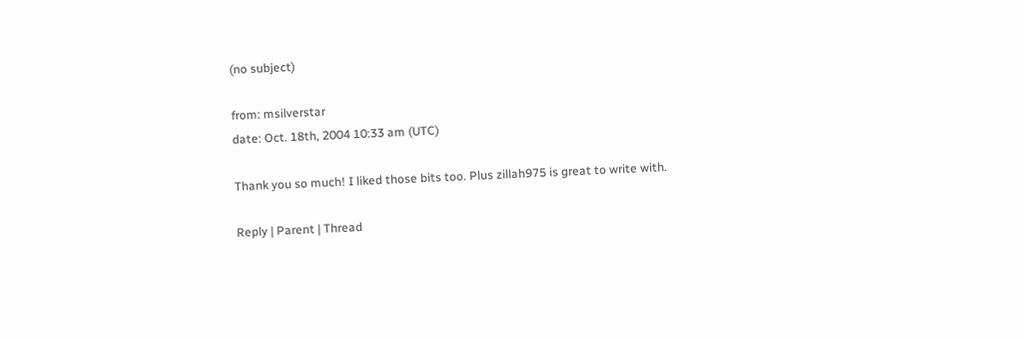(no subject)

from: msilverstar
date: Oct. 18th, 2004 10:33 am (UTC)

Thank you so much! I liked those bits too. Plus zillah975 is great to write with.

Reply | Parent | Thread